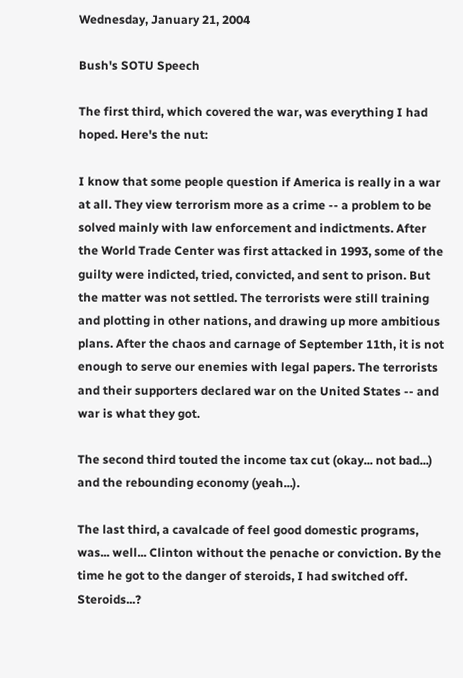Wednesday, January 21, 2004

Bush's SOTU Speech

The first third, which covered the war, was everything I had hoped. Here's the nut:

I know that some people question if America is really in a war at all. They view terrorism more as a crime -- a problem to be solved mainly with law enforcement and indictments. After the World Trade Center was first attacked in 1993, some of the guilty were indicted, tried, convicted, and sent to prison. But the matter was not settled. The terrorists were still training and plotting in other nations, and drawing up more ambitious plans. After the chaos and carnage of September 11th, it is not enough to serve our enemies with legal papers. The terrorists and their supporters declared war on the United States -- and war is what they got.

The second third touted the income tax cut (okay... not bad...) and the rebounding economy (yeah...).

The last third, a cavalcade of feel good domestic programs, was... well... Clinton without the penache or conviction. By the time he got to the danger of steroids, I had switched off. Steroids...?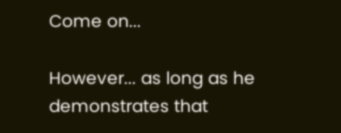Come on...

However... as long as he demonstrates that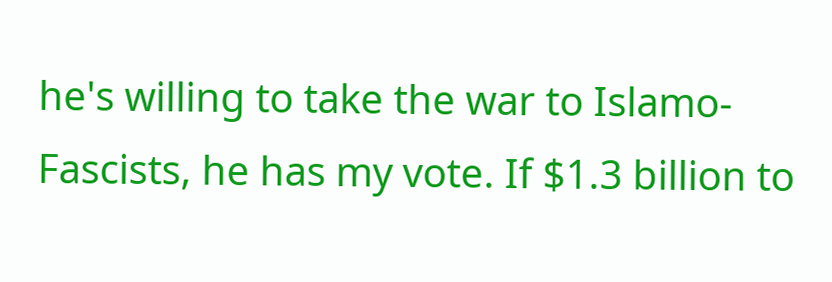he's willing to take the war to Islamo-Fascists, he has my vote. If $1.3 billion to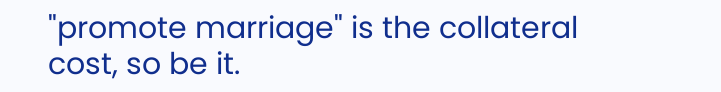"promote marriage" is the collateral cost, so be it.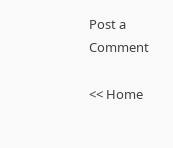Post a Comment

<< Home